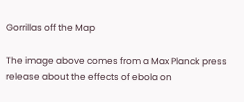Gorrillas off the Map

The image above comes from a Max Planck press release about the effects of ebola on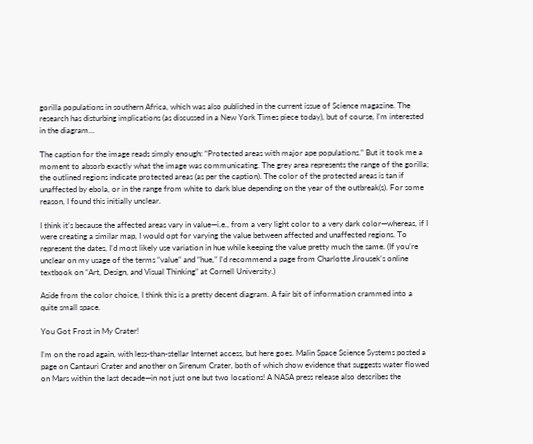gorilla populations in southern Africa, which was also published in the current issue of Science magazine. The research has disturbing implications (as discussed in a New York Times piece today), but of course, I’m interested in the diagram…

The caption for the image reads simply enough: “Protected areas with major ape populations.” But it took me a moment to absorb exactly what the image was communicating. The grey area represents the range of the gorilla; the outlined regions indicate protected areas (as per the caption). The color of the protected areas is tan if unaffected by ebola, or in the range from white to dark blue depending on the year of the outbreak(s). For some reason, I found this initially unclear.

I think it’s because the affected areas vary in value—i.e., from a very light color to a very dark color—whereas, if I were creating a similar map, I would opt for varying the value between affected and unaffected regions. To represent the dates, I’d most likely use variation in hue while keeping the value pretty much the same. (If you’re unclear on my usage of the terms “value” and “hue,” I’d recommend a page from Charlotte Jirousek’s online textbook on “Art, Design, and Visual Thinking” at Cornell University.)

Aside from the color choice, I think this is a pretty decent diagram. A fair bit of information crammed into a quite small space.

You Got Frost in My Crater!

I’m on the road again, with less-than-stellar Internet access, but here goes. Malin Space Science Systems posted a page on Cantauri Crater and another on Sirenum Crater, both of which show evidence that suggests water flowed on Mars within the last decade—in not just one but two locations! A NASA press release also describes the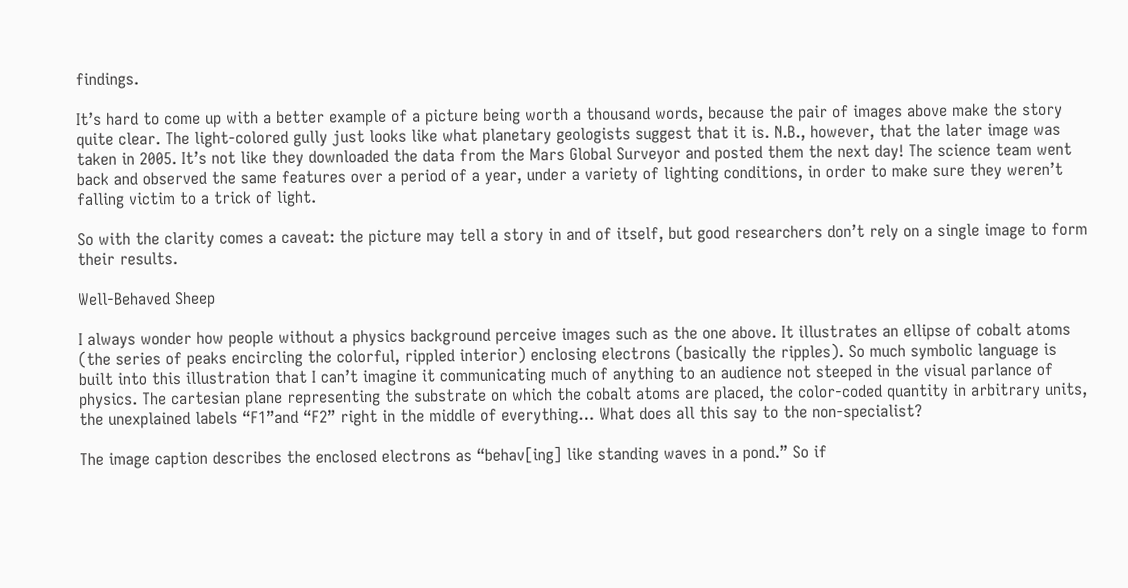findings.

It’s hard to come up with a better example of a picture being worth a thousand words, because the pair of images above make the story quite clear. The light-colored gully just looks like what planetary geologists suggest that it is. N.B., however, that the later image was taken in 2005. It’s not like they downloaded the data from the Mars Global Surveyor and posted them the next day! The science team went back and observed the same features over a period of a year, under a variety of lighting conditions, in order to make sure they weren’t falling victim to a trick of light.

So with the clarity comes a caveat: the picture may tell a story in and of itself, but good researchers don’t rely on a single image to form their results.

Well-Behaved Sheep

I always wonder how people without a physics background perceive images such as the one above. It illustrates an ellipse of cobalt atoms (the series of peaks encircling the colorful, rippled interior) enclosing electrons (basically the ripples). So much symbolic language is built into this illustration that I can’t imagine it communicating much of anything to an audience not steeped in the visual parlance of physics. The cartesian plane representing the substrate on which the cobalt atoms are placed, the color-coded quantity in arbitrary units, the unexplained labels “F1”and “F2” right in the middle of everything… What does all this say to the non-specialist?

The image caption describes the enclosed electrons as “behav[ing] like standing waves in a pond.” So if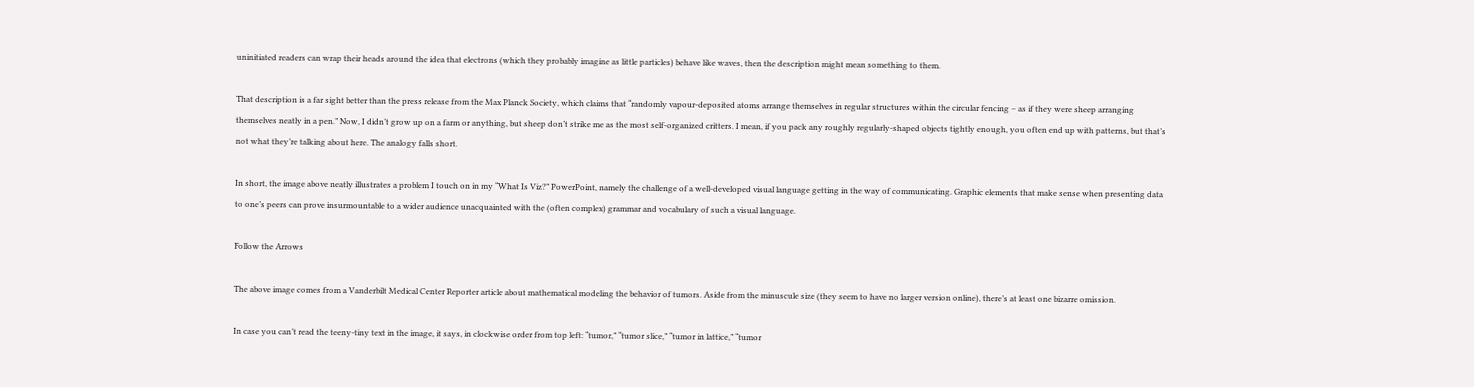uninitiated readers can wrap their heads around the idea that electrons (which they probably imagine as little particles) behave like waves, then the description might mean something to them.

That description is a far sight better than the press release from the Max Planck Society, which claims that “randomly vapour-deposited atoms arrange themselves in regular structures within the circular fencing – as if they were sheep arranging themselves neatly in a pen.” Now, I didn’t grow up on a farm or anything, but sheep don’t strike me as the most self-organized critters. I mean, if you pack any roughly regularly-shaped objects tightly enough, you often end up with patterns, but that’s not what they’re talking about here. The analogy falls short.

In short, the image above neatly illustrates a problem I touch on in my “What Is Viz?” PowerPoint, namely the challenge of a well-developed visual language getting in the way of communicating. Graphic elements that make sense when presenting data to one’s peers can prove insurmountable to a wider audience unacquainted with the (often complex) grammar and vocabulary of such a visual language.

Follow the Arrows

The above image comes from a Vanderbilt Medical Center Reporter article about mathematical modeling the behavior of tumors. Aside from the minuscule size (they seem to have no larger version online), there’s at least one bizarre omission.

In case you can’t read the teeny-tiny text in the image, it says, in clockwise order from top left: “tumor,” “tumor slice,” “tumor in lattice,” “tumor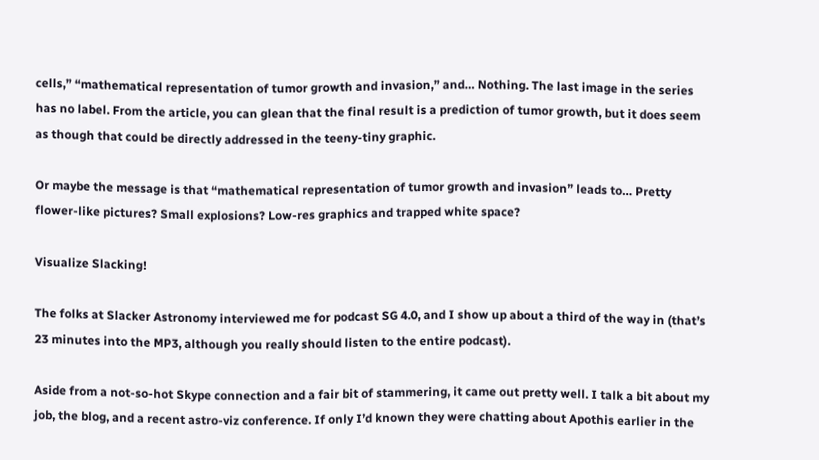cells,” “mathematical representation of tumor growth and invasion,” and… Nothing. The last image in the series has no label. From the article, you can glean that the final result is a prediction of tumor growth, but it does seem as though that could be directly addressed in the teeny-tiny graphic.

Or maybe the message is that “mathematical representation of tumor growth and invasion” leads to… Pretty flower-like pictures? Small explosions? Low-res graphics and trapped white space?

Visualize Slacking!

The folks at Slacker Astronomy interviewed me for podcast SG 4.0, and I show up about a third of the way in (that’s 23 minutes into the MP3, although you really should listen to the entire podcast).

Aside from a not-so-hot Skype connection and a fair bit of stammering, it came out pretty well. I talk a bit about my job, the blog, and a recent astro-viz conference. If only I’d known they were chatting about Apothis earlier in the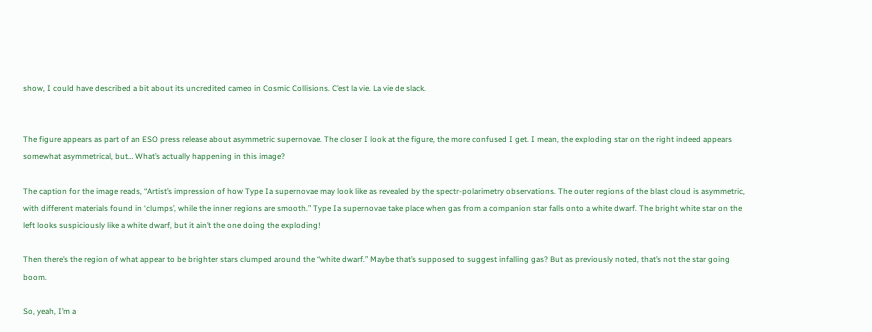show, I could have described a bit about its uncredited cameo in Cosmic Collisions. C’est la vie. La vie de slack.


The figure appears as part of an ESO press release about asymmetric supernovae. The closer I look at the figure, the more confused I get. I mean, the exploding star on the right indeed appears somewhat asymmetrical, but… What’s actually happening in this image?

The caption for the image reads, “Artist’s impression of how Type Ia supernovae may look like as revealed by the spectr-polarimetry observations. The outer regions of the blast cloud is asymmetric, with different materials found in ‘clumps’, while the inner regions are smooth.” Type Ia supernovae take place when gas from a companion star falls onto a white dwarf. The bright white star on the left looks suspiciously like a white dwarf, but it ain’t the one doing the exploding!

Then there’s the region of what appear to be brighter stars clumped around the “white dwarf.” Maybe that’s supposed to suggest infalling gas? But as previously noted, that’s not the star going boom.

So, yeah, I’m a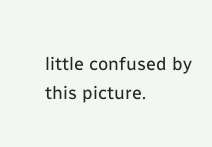little confused by this picture.